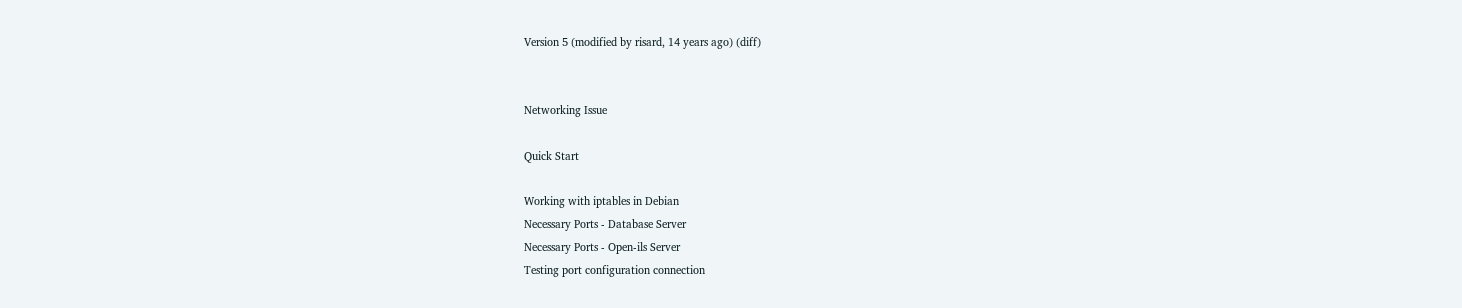Version 5 (modified by risard, 14 years ago) (diff)


Networking Issue

Quick Start

Working with iptables in Debian
Necessary Ports - Database Server
Necessary Ports - Open-ils Server
Testing port configuration connection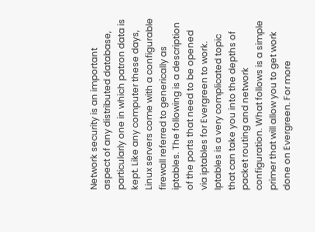Network security is an important aspect of any distributed database, particularly one in which patron data is kept. Like any computer these days, Linux servers come with a configurable firewall referred to generically as iptables. The following is a description of the ports that need to be opened via iptables for Evergreen to work. Iptables is a very complicated topic that can take you into the depths of packet routing and network configuration. What follows is a simple primer that will allow you to get work done on Evergreen. For more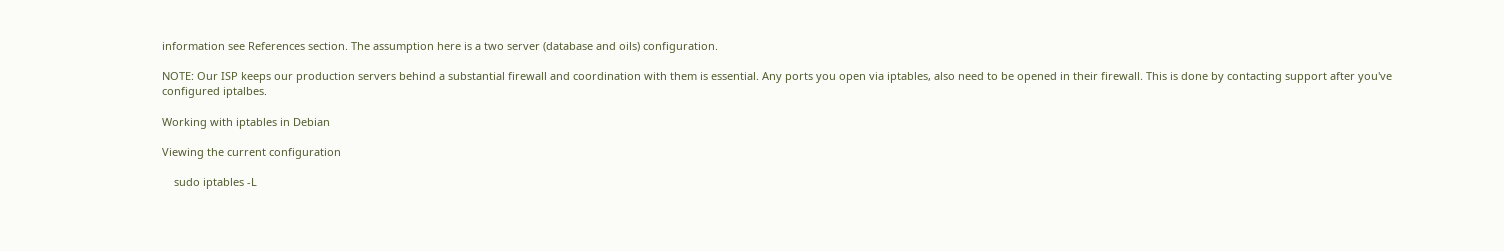information see References section. The assumption here is a two server (database and oils) configuration.

NOTE: Our ISP keeps our production servers behind a substantial firewall and coordination with them is essential. Any ports you open via iptables, also need to be opened in their firewall. This is done by contacting support after you've configured iptalbes.

Working with iptables in Debian

Viewing the current configuration

    sudo iptables -L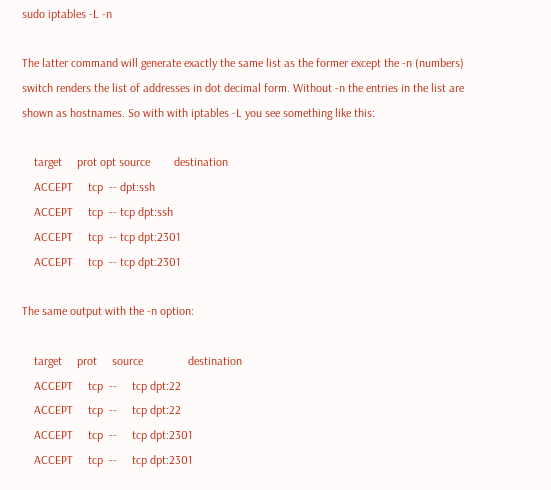sudo iptables -L -n

The latter command will generate exactly the same list as the former except the -n (numbers) switch renders the list of addresses in dot decimal form. Without -n the entries in the list are shown as hostnames. So with with iptables -L you see something like this:

    target     prot opt source        destination
    ACCEPT     tcp  -- dpt:ssh
    ACCEPT     tcp  -- tcp dpt:ssh
    ACCEPT     tcp  -- tcp dpt:2301
    ACCEPT     tcp  -- tcp dpt:2301

The same output with the -n option:

    target     prot     source               destination
    ACCEPT     tcp  --     tcp dpt:22
    ACCEPT     tcp  --     tcp dpt:22
    ACCEPT     tcp  --     tcp dpt:2301
    ACCEPT     tcp  --     tcp dpt:2301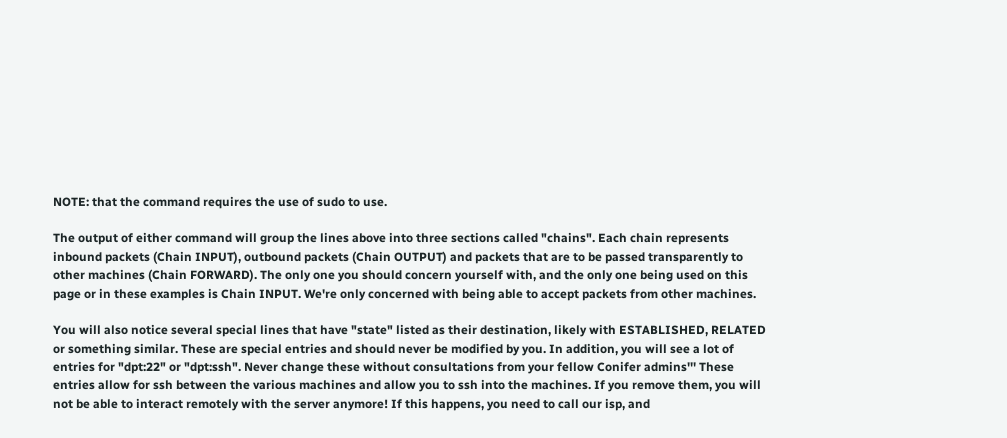NOTE: that the command requires the use of sudo to use.

The output of either command will group the lines above into three sections called "chains". Each chain represents inbound packets (Chain INPUT), outbound packets (Chain OUTPUT) and packets that are to be passed transparently to other machines (Chain FORWARD). The only one you should concern yourself with, and the only one being used on this page or in these examples is Chain INPUT. We're only concerned with being able to accept packets from other machines.

You will also notice several special lines that have "state" listed as their destination, likely with ESTABLISHED, RELATED or something similar. These are special entries and should never be modified by you. In addition, you will see a lot of entries for "dpt:22" or "dpt:ssh". Never change these without consultations from your fellow Conifer admins''' These entries allow for ssh between the various machines and allow you to ssh into the machines. If you remove them, you will not be able to interact remotely with the server anymore! If this happens, you need to call our isp, and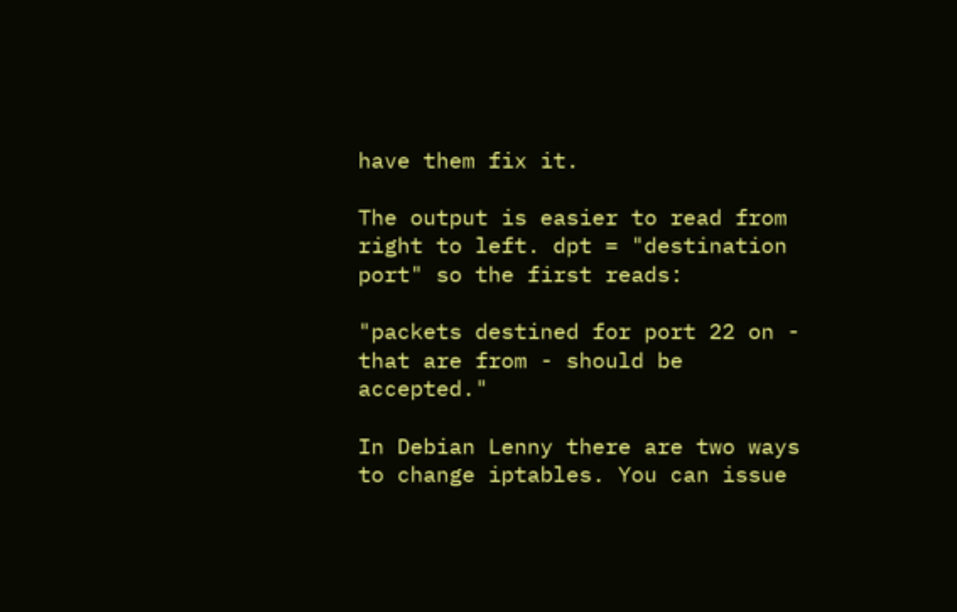have them fix it.

The output is easier to read from right to left. dpt = "destination port" so the first reads:

"packets destined for port 22 on - that are from - should be accepted."

In Debian Lenny there are two ways to change iptables. You can issue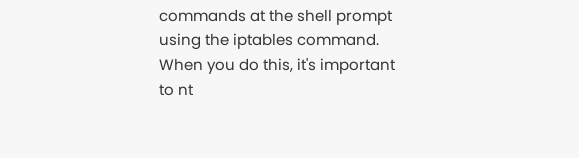commands at the shell prompt using the iptables command. When you do this, it's important to nt